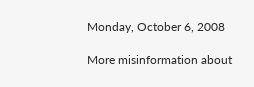Monday, October 6, 2008

More misinformation about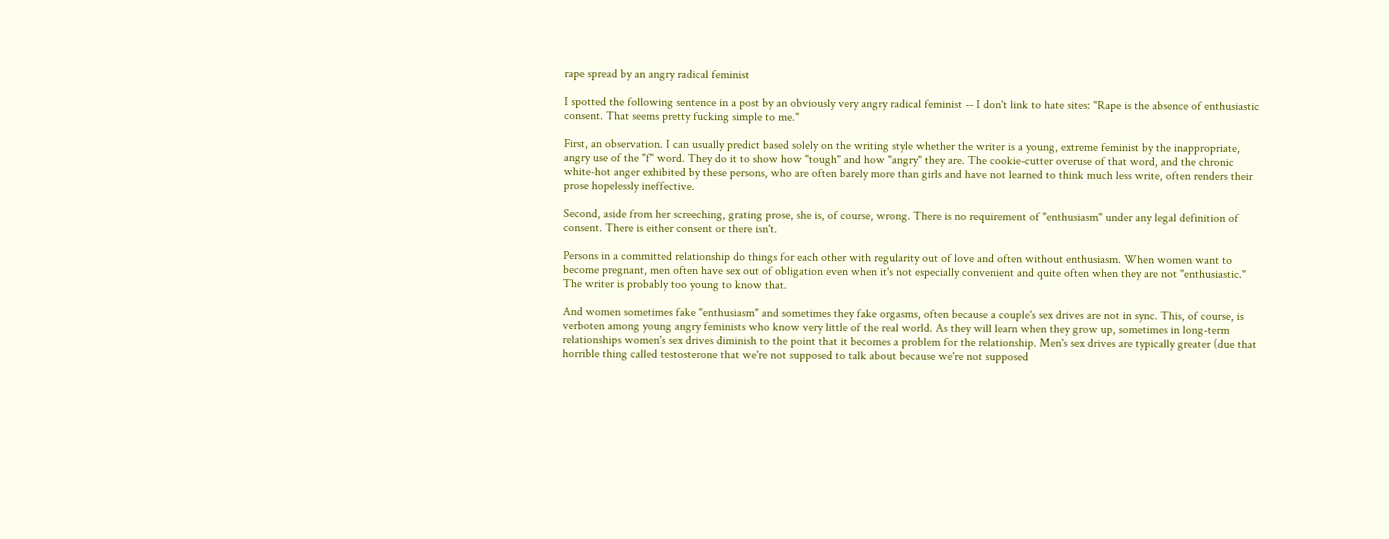rape spread by an angry radical feminist

I spotted the following sentence in a post by an obviously very angry radical feminist -- I don't link to hate sites: "Rape is the absence of enthusiastic consent. That seems pretty fucking simple to me."

First, an observation. I can usually predict based solely on the writing style whether the writer is a young, extreme feminist by the inappropriate, angry use of the "f" word. They do it to show how "tough" and how "angry" they are. The cookie-cutter overuse of that word, and the chronic white-hot anger exhibited by these persons, who are often barely more than girls and have not learned to think much less write, often renders their prose hopelessly ineffective.

Second, aside from her screeching, grating prose, she is, of course, wrong. There is no requirement of "enthusiasm" under any legal definition of consent. There is either consent or there isn't.

Persons in a committed relationship do things for each other with regularity out of love and often without enthusiasm. When women want to become pregnant, men often have sex out of obligation even when it's not especially convenient and quite often when they are not "enthusiastic." The writer is probably too young to know that.

And women sometimes fake "enthusiasm" and sometimes they fake orgasms, often because a couple's sex drives are not in sync. This, of course, is verboten among young angry feminists who know very little of the real world. As they will learn when they grow up, sometimes in long-term relationships women's sex drives diminish to the point that it becomes a problem for the relationship. Men's sex drives are typically greater (due that horrible thing called testosterone that we're not supposed to talk about because we're not supposed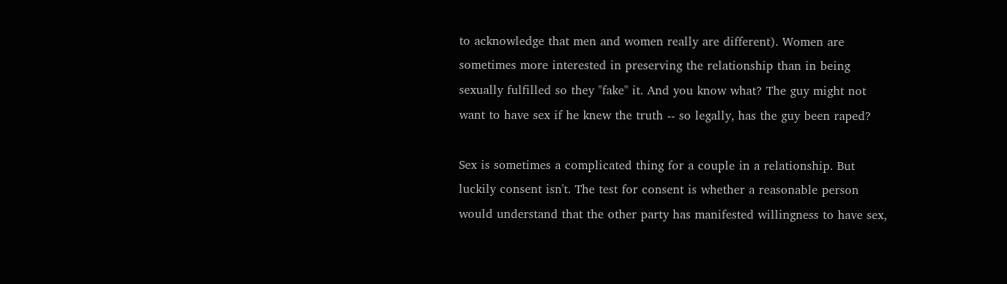to acknowledge that men and women really are different). Women are sometimes more interested in preserving the relationship than in being sexually fulfilled so they "fake" it. And you know what? The guy might not want to have sex if he knew the truth -- so legally, has the guy been raped?

Sex is sometimes a complicated thing for a couple in a relationship. But luckily consent isn't. The test for consent is whether a reasonable person would understand that the other party has manifested willingness to have sex,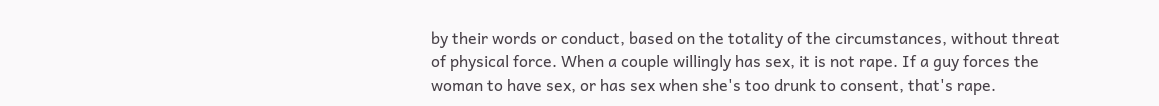by their words or conduct, based on the totality of the circumstances, without threat of physical force. When a couple willingly has sex, it is not rape. If a guy forces the woman to have sex, or has sex when she's too drunk to consent, that's rape.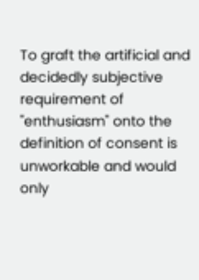To graft the artificial and decidedly subjective requirement of "enthusiasm" onto the definition of consent is unworkable and would only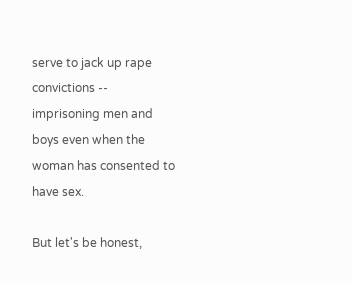serve to jack up rape convictions -- imprisoning men and boys even when the woman has consented to have sex.

But let's be honest,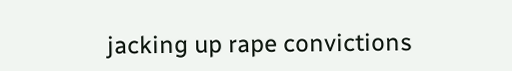jacking up rape convictions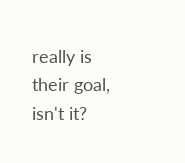really is their goal, isn't it?